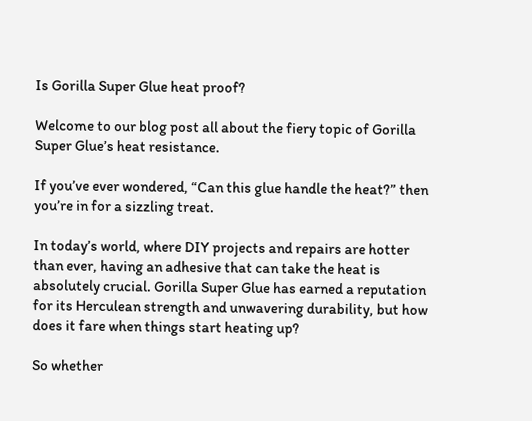Is Gorilla Super Glue heat proof?

Welcome to our blog post all about the fiery topic of Gorilla Super Glue’s heat resistance.

If you’ve ever wondered, “Can this glue handle the heat?” then you’re in for a sizzling treat.

In today’s world, where DIY projects and repairs are hotter than ever, having an adhesive that can take the heat is absolutely crucial. Gorilla Super Glue has earned a reputation for its Herculean strength and unwavering durability, but how does it fare when things start heating up?

So whether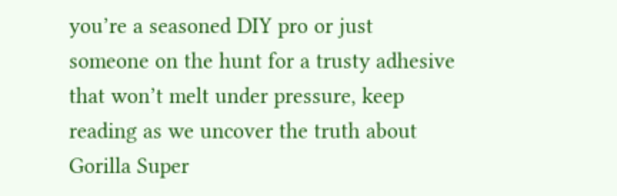you’re a seasoned DIY pro or just someone on the hunt for a trusty adhesive that won’t melt under pressure, keep reading as we uncover the truth about Gorilla Super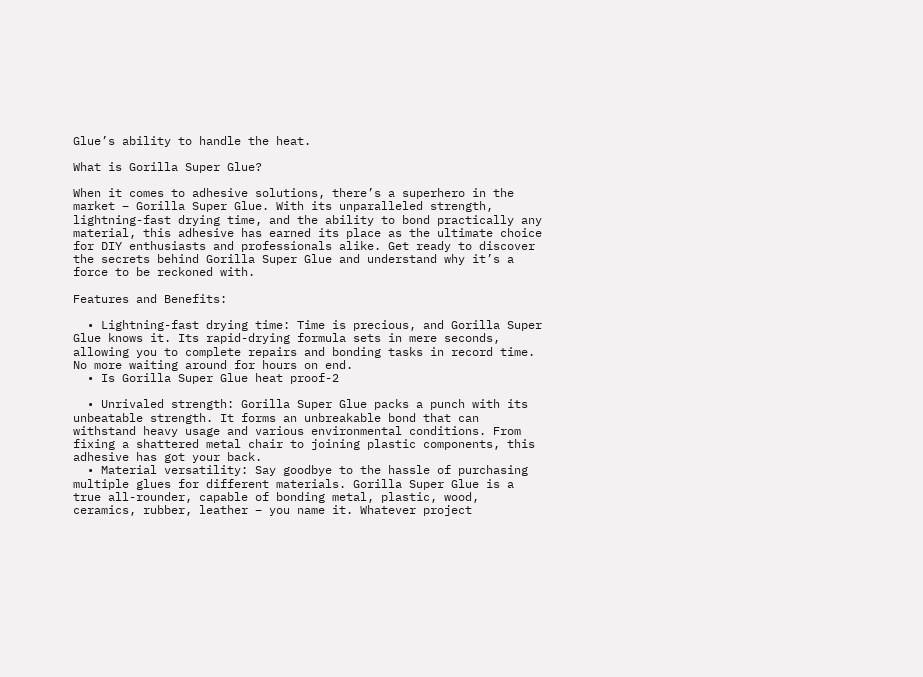Glue’s ability to handle the heat.

What is Gorilla Super Glue?

When it comes to adhesive solutions, there’s a superhero in the market – Gorilla Super Glue. With its unparalleled strength, lightning-fast drying time, and the ability to bond practically any material, this adhesive has earned its place as the ultimate choice for DIY enthusiasts and professionals alike. Get ready to discover the secrets behind Gorilla Super Glue and understand why it’s a force to be reckoned with.

Features and Benefits:

  • Lightning-fast drying time: Time is precious, and Gorilla Super Glue knows it. Its rapid-drying formula sets in mere seconds, allowing you to complete repairs and bonding tasks in record time. No more waiting around for hours on end.
  • Is Gorilla Super Glue heat proof-2

  • Unrivaled strength: Gorilla Super Glue packs a punch with its unbeatable strength. It forms an unbreakable bond that can withstand heavy usage and various environmental conditions. From fixing a shattered metal chair to joining plastic components, this adhesive has got your back.
  • Material versatility: Say goodbye to the hassle of purchasing multiple glues for different materials. Gorilla Super Glue is a true all-rounder, capable of bonding metal, plastic, wood, ceramics, rubber, leather – you name it. Whatever project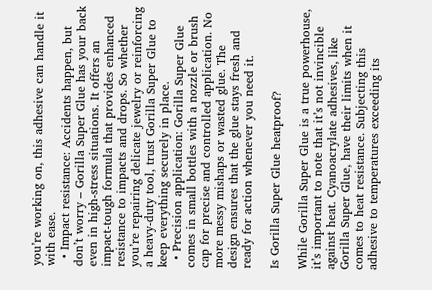you’re working on, this adhesive can handle it with ease.
  • Impact resistance: Accidents happen, but don’t worry – Gorilla Super Glue has your back even in high-stress situations. It offers an impact-tough formula that provides enhanced resistance to impacts and drops. So whether you’re repairing delicate jewelry or reinforcing a heavy-duty tool, trust Gorilla Super Glue to keep everything securely in place.
  • Precision application: Gorilla Super Glue comes in small bottles with a nozzle or brush cap for precise and controlled application. No more messy mishaps or wasted glue. The design ensures that the glue stays fresh and ready for action whenever you need it.

Is Gorilla Super Glue heatproof?

While Gorilla Super Glue is a true powerhouse, it’s important to note that it’s not invincible against heat. Cyanoacrylate adhesives, like Gorilla Super Glue, have their limits when it comes to heat resistance. Subjecting this adhesive to temperatures exceeding its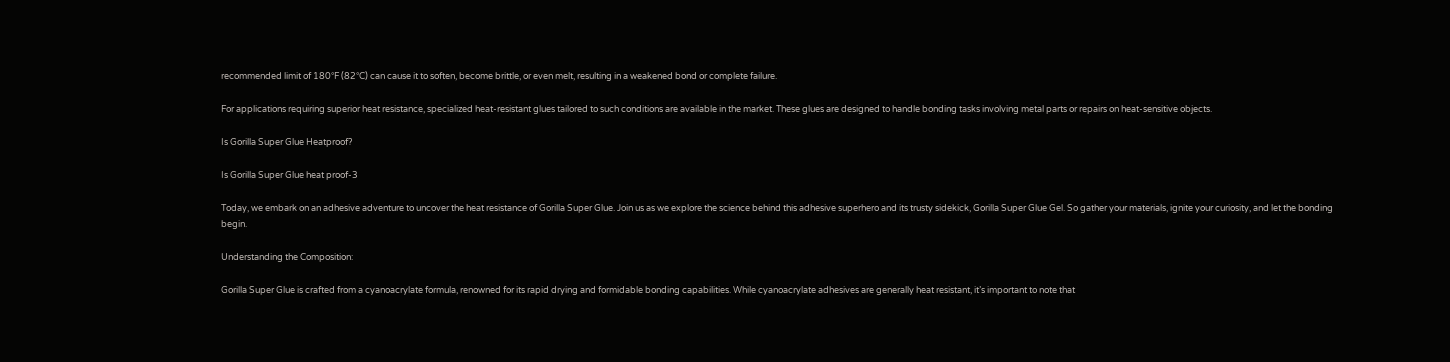recommended limit of 180°F (82°C) can cause it to soften, become brittle, or even melt, resulting in a weakened bond or complete failure.

For applications requiring superior heat resistance, specialized heat-resistant glues tailored to such conditions are available in the market. These glues are designed to handle bonding tasks involving metal parts or repairs on heat-sensitive objects.

Is Gorilla Super Glue Heatproof?

Is Gorilla Super Glue heat proof-3

Today, we embark on an adhesive adventure to uncover the heat resistance of Gorilla Super Glue. Join us as we explore the science behind this adhesive superhero and its trusty sidekick, Gorilla Super Glue Gel. So gather your materials, ignite your curiosity, and let the bonding begin.

Understanding the Composition:

Gorilla Super Glue is crafted from a cyanoacrylate formula, renowned for its rapid drying and formidable bonding capabilities. While cyanoacrylate adhesives are generally heat resistant, it’s important to note that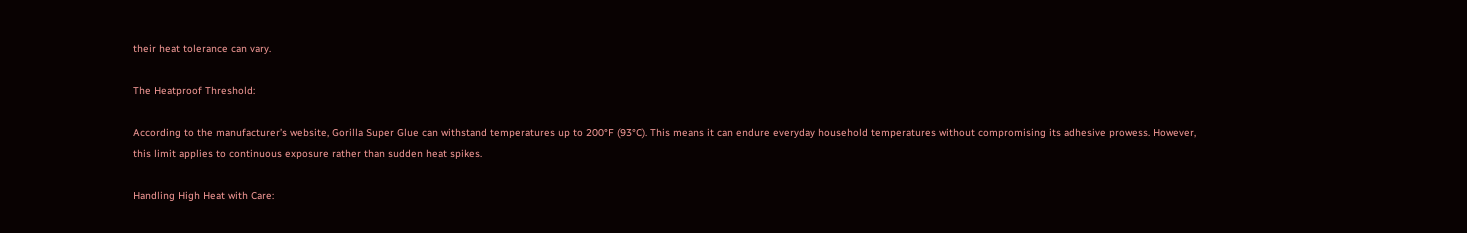their heat tolerance can vary.

The Heatproof Threshold:

According to the manufacturer’s website, Gorilla Super Glue can withstand temperatures up to 200°F (93°C). This means it can endure everyday household temperatures without compromising its adhesive prowess. However, this limit applies to continuous exposure rather than sudden heat spikes.

Handling High Heat with Care: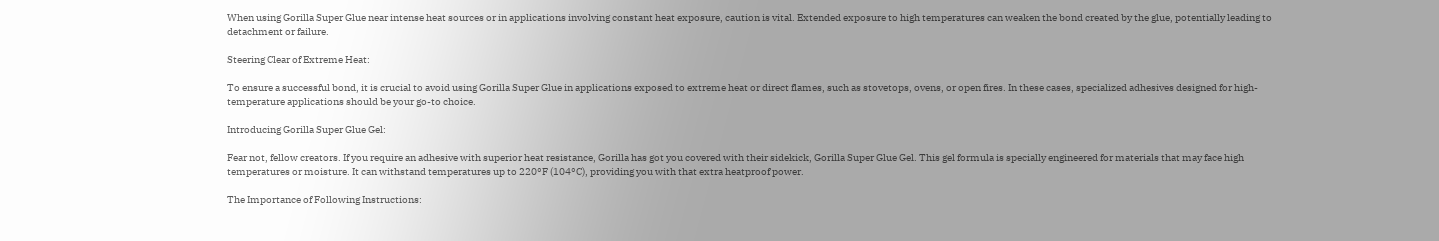When using Gorilla Super Glue near intense heat sources or in applications involving constant heat exposure, caution is vital. Extended exposure to high temperatures can weaken the bond created by the glue, potentially leading to detachment or failure.

Steering Clear of Extreme Heat:

To ensure a successful bond, it is crucial to avoid using Gorilla Super Glue in applications exposed to extreme heat or direct flames, such as stovetops, ovens, or open fires. In these cases, specialized adhesives designed for high-temperature applications should be your go-to choice.

Introducing Gorilla Super Glue Gel:

Fear not, fellow creators. If you require an adhesive with superior heat resistance, Gorilla has got you covered with their sidekick, Gorilla Super Glue Gel. This gel formula is specially engineered for materials that may face high temperatures or moisture. It can withstand temperatures up to 220°F (104°C), providing you with that extra heatproof power.

The Importance of Following Instructions: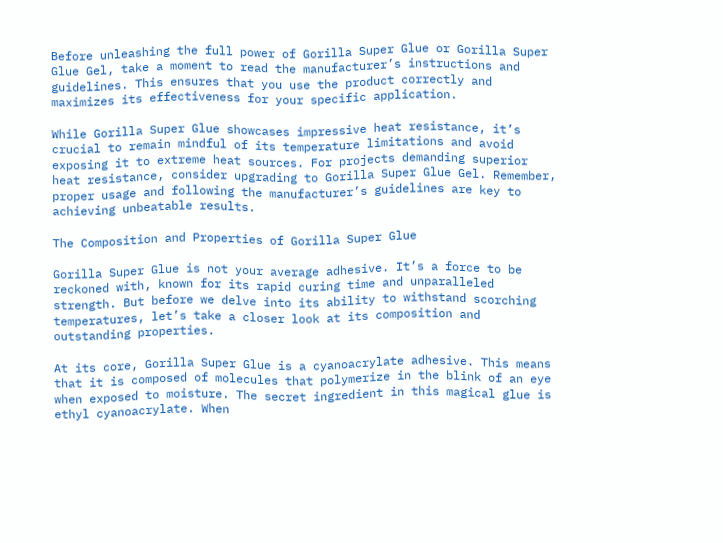Before unleashing the full power of Gorilla Super Glue or Gorilla Super Glue Gel, take a moment to read the manufacturer’s instructions and guidelines. This ensures that you use the product correctly and maximizes its effectiveness for your specific application.

While Gorilla Super Glue showcases impressive heat resistance, it’s crucial to remain mindful of its temperature limitations and avoid exposing it to extreme heat sources. For projects demanding superior heat resistance, consider upgrading to Gorilla Super Glue Gel. Remember, proper usage and following the manufacturer’s guidelines are key to achieving unbeatable results.

The Composition and Properties of Gorilla Super Glue

Gorilla Super Glue is not your average adhesive. It’s a force to be reckoned with, known for its rapid curing time and unparalleled strength. But before we delve into its ability to withstand scorching temperatures, let’s take a closer look at its composition and outstanding properties.

At its core, Gorilla Super Glue is a cyanoacrylate adhesive. This means that it is composed of molecules that polymerize in the blink of an eye when exposed to moisture. The secret ingredient in this magical glue is ethyl cyanoacrylate. When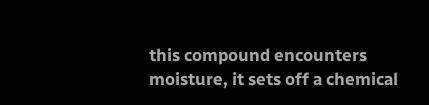this compound encounters moisture, it sets off a chemical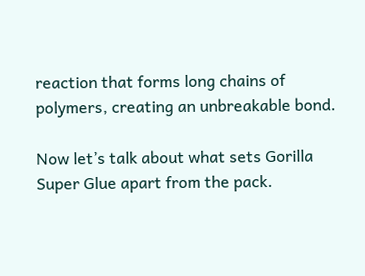reaction that forms long chains of polymers, creating an unbreakable bond.

Now let’s talk about what sets Gorilla Super Glue apart from the pack.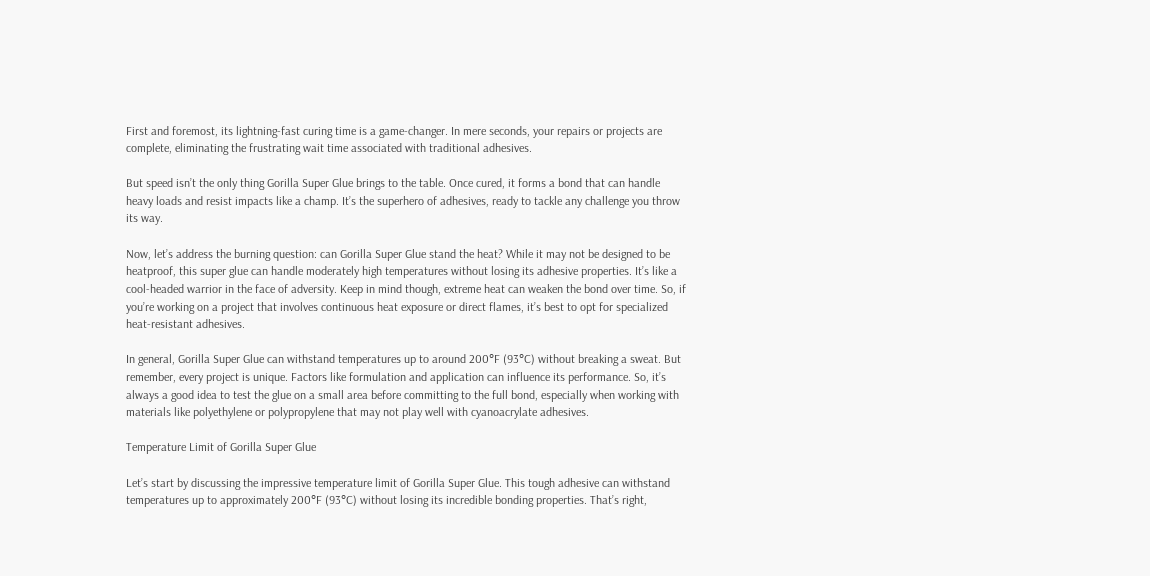First and foremost, its lightning-fast curing time is a game-changer. In mere seconds, your repairs or projects are complete, eliminating the frustrating wait time associated with traditional adhesives.

But speed isn’t the only thing Gorilla Super Glue brings to the table. Once cured, it forms a bond that can handle heavy loads and resist impacts like a champ. It’s the superhero of adhesives, ready to tackle any challenge you throw its way.

Now, let’s address the burning question: can Gorilla Super Glue stand the heat? While it may not be designed to be heatproof, this super glue can handle moderately high temperatures without losing its adhesive properties. It’s like a cool-headed warrior in the face of adversity. Keep in mind though, extreme heat can weaken the bond over time. So, if you’re working on a project that involves continuous heat exposure or direct flames, it’s best to opt for specialized heat-resistant adhesives.

In general, Gorilla Super Glue can withstand temperatures up to around 200°F (93°C) without breaking a sweat. But remember, every project is unique. Factors like formulation and application can influence its performance. So, it’s always a good idea to test the glue on a small area before committing to the full bond, especially when working with materials like polyethylene or polypropylene that may not play well with cyanoacrylate adhesives.

Temperature Limit of Gorilla Super Glue

Let’s start by discussing the impressive temperature limit of Gorilla Super Glue. This tough adhesive can withstand temperatures up to approximately 200°F (93°C) without losing its incredible bonding properties. That’s right,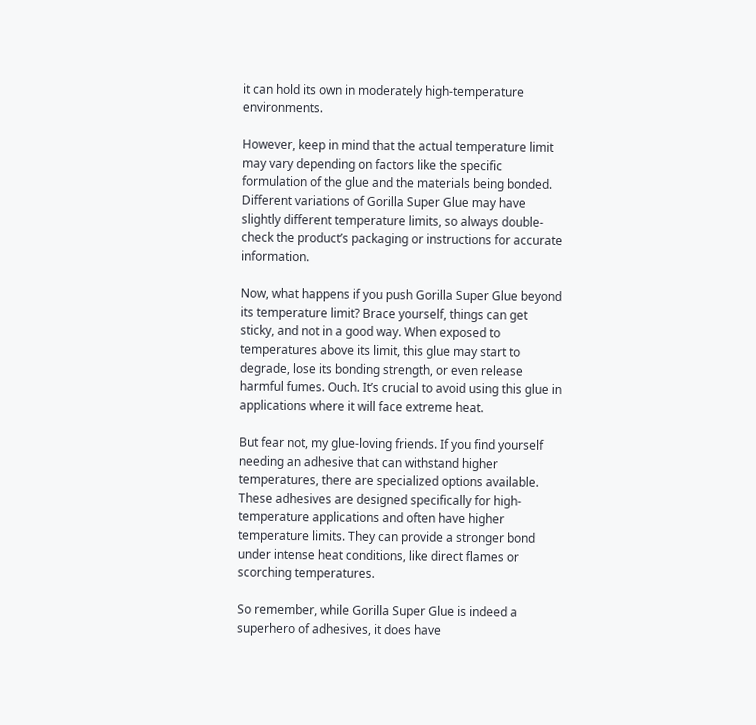it can hold its own in moderately high-temperature environments.

However, keep in mind that the actual temperature limit may vary depending on factors like the specific formulation of the glue and the materials being bonded. Different variations of Gorilla Super Glue may have slightly different temperature limits, so always double-check the product’s packaging or instructions for accurate information.

Now, what happens if you push Gorilla Super Glue beyond its temperature limit? Brace yourself, things can get sticky, and not in a good way. When exposed to temperatures above its limit, this glue may start to degrade, lose its bonding strength, or even release harmful fumes. Ouch. It’s crucial to avoid using this glue in applications where it will face extreme heat.

But fear not, my glue-loving friends. If you find yourself needing an adhesive that can withstand higher temperatures, there are specialized options available. These adhesives are designed specifically for high-temperature applications and often have higher temperature limits. They can provide a stronger bond under intense heat conditions, like direct flames or scorching temperatures.

So remember, while Gorilla Super Glue is indeed a superhero of adhesives, it does have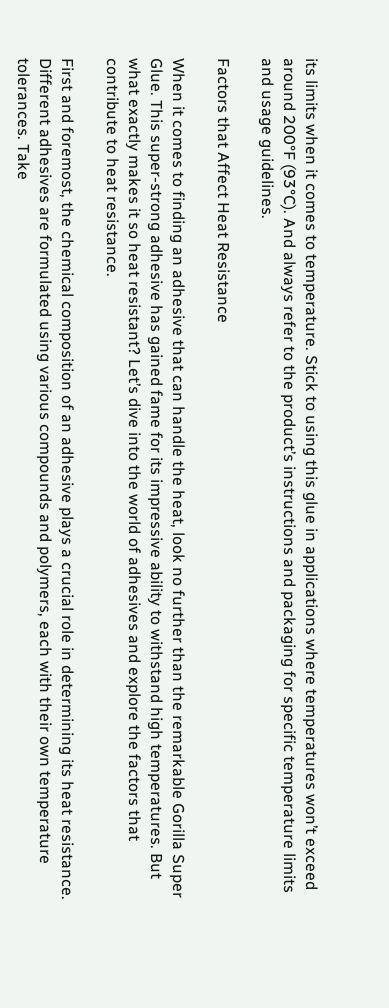its limits when it comes to temperature. Stick to using this glue in applications where temperatures won’t exceed around 200°F (93°C). And always refer to the product’s instructions and packaging for specific temperature limits and usage guidelines.

Factors that Affect Heat Resistance

When it comes to finding an adhesive that can handle the heat, look no further than the remarkable Gorilla Super Glue. This super-strong adhesive has gained fame for its impressive ability to withstand high temperatures. But what exactly makes it so heat resistant? Let’s dive into the world of adhesives and explore the factors that contribute to heat resistance.

First and foremost, the chemical composition of an adhesive plays a crucial role in determining its heat resistance. Different adhesives are formulated using various compounds and polymers, each with their own temperature tolerances. Take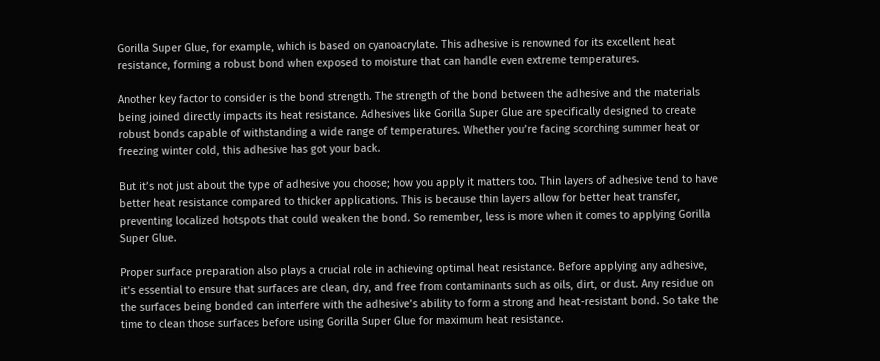Gorilla Super Glue, for example, which is based on cyanoacrylate. This adhesive is renowned for its excellent heat resistance, forming a robust bond when exposed to moisture that can handle even extreme temperatures.

Another key factor to consider is the bond strength. The strength of the bond between the adhesive and the materials being joined directly impacts its heat resistance. Adhesives like Gorilla Super Glue are specifically designed to create robust bonds capable of withstanding a wide range of temperatures. Whether you’re facing scorching summer heat or freezing winter cold, this adhesive has got your back.

But it’s not just about the type of adhesive you choose; how you apply it matters too. Thin layers of adhesive tend to have better heat resistance compared to thicker applications. This is because thin layers allow for better heat transfer, preventing localized hotspots that could weaken the bond. So remember, less is more when it comes to applying Gorilla Super Glue.

Proper surface preparation also plays a crucial role in achieving optimal heat resistance. Before applying any adhesive, it’s essential to ensure that surfaces are clean, dry, and free from contaminants such as oils, dirt, or dust. Any residue on the surfaces being bonded can interfere with the adhesive’s ability to form a strong and heat-resistant bond. So take the time to clean those surfaces before using Gorilla Super Glue for maximum heat resistance.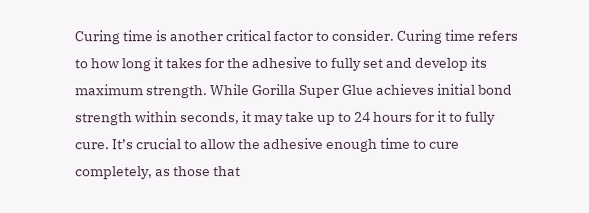Curing time is another critical factor to consider. Curing time refers to how long it takes for the adhesive to fully set and develop its maximum strength. While Gorilla Super Glue achieves initial bond strength within seconds, it may take up to 24 hours for it to fully cure. It’s crucial to allow the adhesive enough time to cure completely, as those that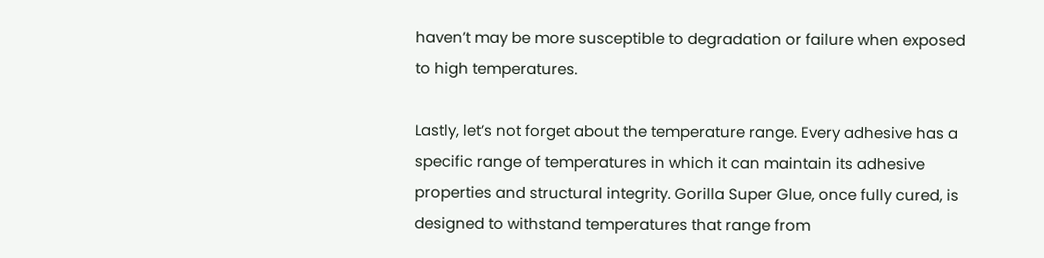haven’t may be more susceptible to degradation or failure when exposed to high temperatures.

Lastly, let’s not forget about the temperature range. Every adhesive has a specific range of temperatures in which it can maintain its adhesive properties and structural integrity. Gorilla Super Glue, once fully cured, is designed to withstand temperatures that range from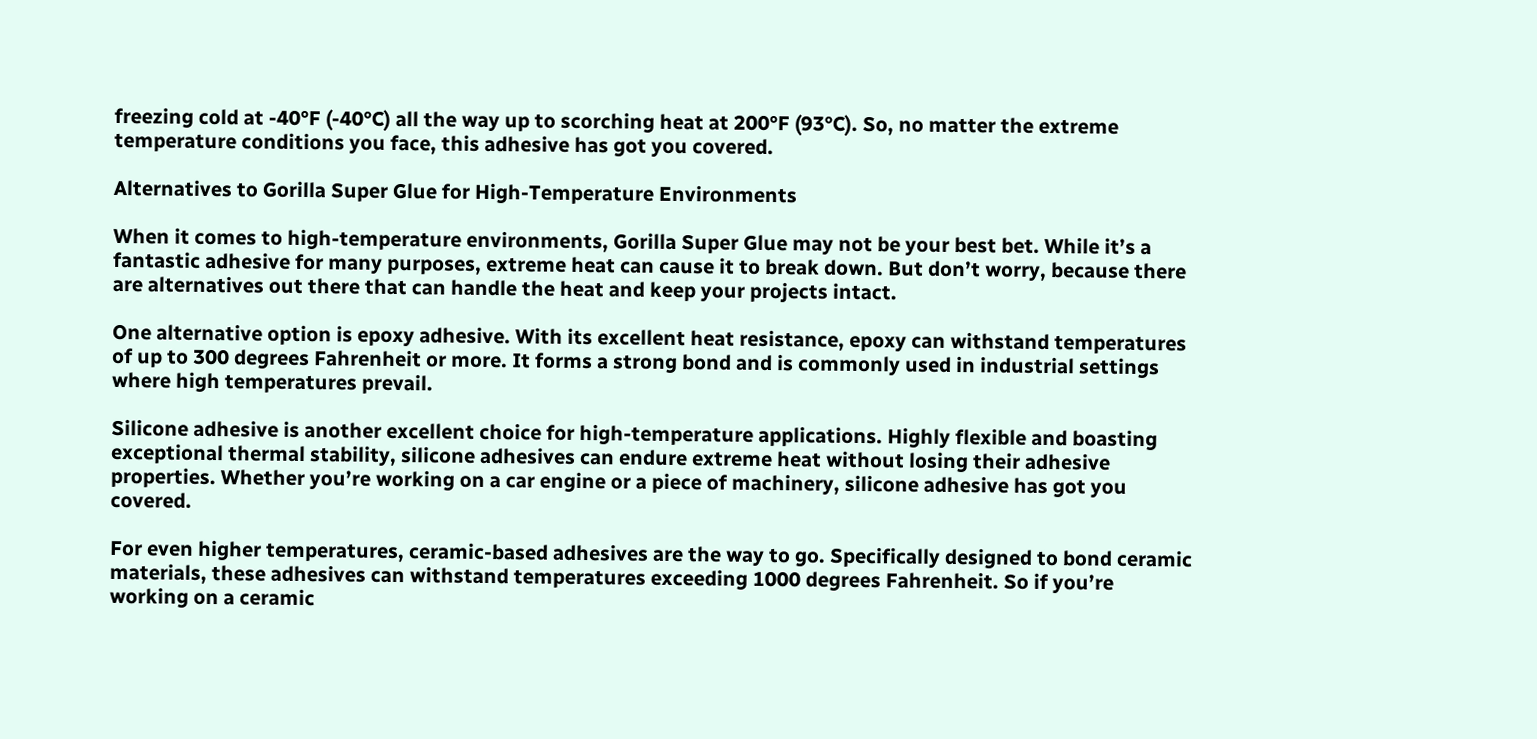freezing cold at -40°F (-40°C) all the way up to scorching heat at 200°F (93°C). So, no matter the extreme temperature conditions you face, this adhesive has got you covered.

Alternatives to Gorilla Super Glue for High-Temperature Environments

When it comes to high-temperature environments, Gorilla Super Glue may not be your best bet. While it’s a fantastic adhesive for many purposes, extreme heat can cause it to break down. But don’t worry, because there are alternatives out there that can handle the heat and keep your projects intact.

One alternative option is epoxy adhesive. With its excellent heat resistance, epoxy can withstand temperatures of up to 300 degrees Fahrenheit or more. It forms a strong bond and is commonly used in industrial settings where high temperatures prevail.

Silicone adhesive is another excellent choice for high-temperature applications. Highly flexible and boasting exceptional thermal stability, silicone adhesives can endure extreme heat without losing their adhesive properties. Whether you’re working on a car engine or a piece of machinery, silicone adhesive has got you covered.

For even higher temperatures, ceramic-based adhesives are the way to go. Specifically designed to bond ceramic materials, these adhesives can withstand temperatures exceeding 1000 degrees Fahrenheit. So if you’re working on a ceramic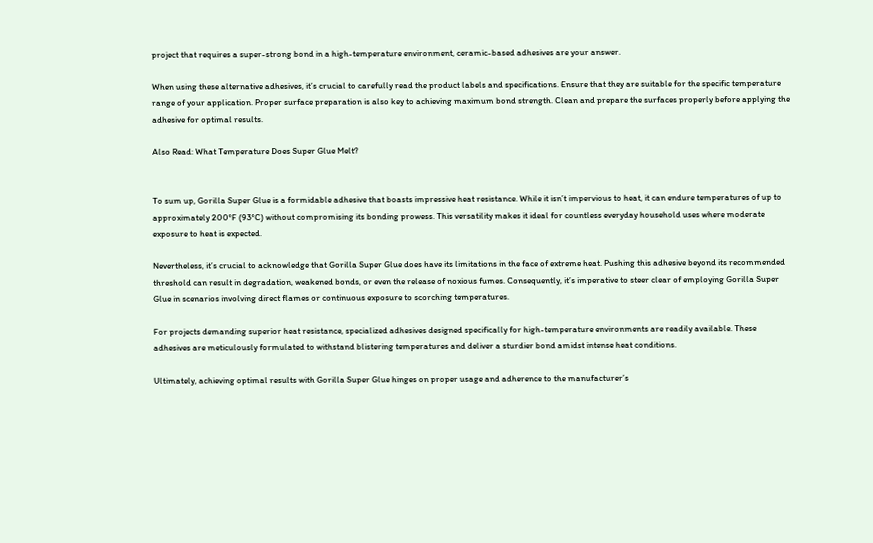project that requires a super-strong bond in a high-temperature environment, ceramic-based adhesives are your answer.

When using these alternative adhesives, it’s crucial to carefully read the product labels and specifications. Ensure that they are suitable for the specific temperature range of your application. Proper surface preparation is also key to achieving maximum bond strength. Clean and prepare the surfaces properly before applying the adhesive for optimal results.

Also Read: What Temperature Does Super Glue Melt?


To sum up, Gorilla Super Glue is a formidable adhesive that boasts impressive heat resistance. While it isn’t impervious to heat, it can endure temperatures of up to approximately 200°F (93°C) without compromising its bonding prowess. This versatility makes it ideal for countless everyday household uses where moderate exposure to heat is expected.

Nevertheless, it’s crucial to acknowledge that Gorilla Super Glue does have its limitations in the face of extreme heat. Pushing this adhesive beyond its recommended threshold can result in degradation, weakened bonds, or even the release of noxious fumes. Consequently, it’s imperative to steer clear of employing Gorilla Super Glue in scenarios involving direct flames or continuous exposure to scorching temperatures.

For projects demanding superior heat resistance, specialized adhesives designed specifically for high-temperature environments are readily available. These adhesives are meticulously formulated to withstand blistering temperatures and deliver a sturdier bond amidst intense heat conditions.

Ultimately, achieving optimal results with Gorilla Super Glue hinges on proper usage and adherence to the manufacturer’s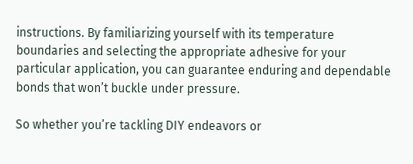instructions. By familiarizing yourself with its temperature boundaries and selecting the appropriate adhesive for your particular application, you can guarantee enduring and dependable bonds that won’t buckle under pressure.

So whether you’re tackling DIY endeavors or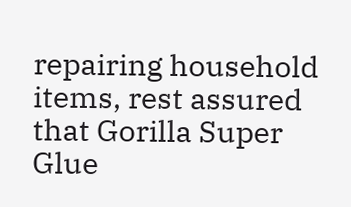repairing household items, rest assured that Gorilla Super Glue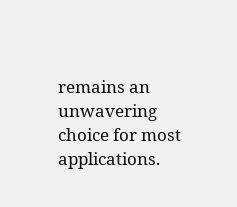remains an unwavering choice for most applications.